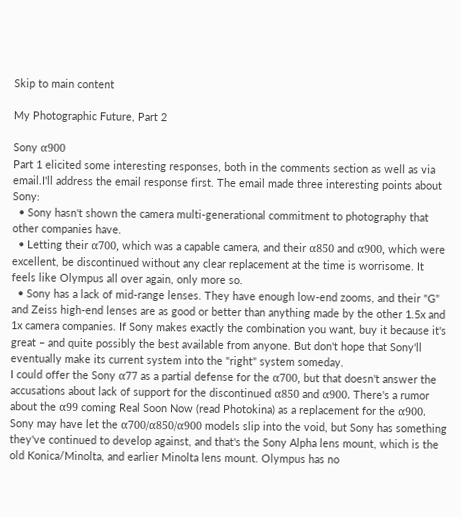Skip to main content

My Photographic Future, Part 2

Sony α900
Part 1 elicited some interesting responses, both in the comments section as well as via email.I'll address the email response first. The email made three interesting points about Sony:
  • Sony hasn't shown the camera multi-generational commitment to photography that other companies have.
  • Letting their α700, which was a capable camera, and their α850 and α900, which were excellent, be discontinued without any clear replacement at the time is worrisome. It feels like Olympus all over again, only more so.
  • Sony has a lack of mid-range lenses. They have enough low-end zooms, and their "G" and Zeiss high-end lenses are as good or better than anything made by the other 1.5x and 1x camera companies. If Sony makes exactly the combination you want, buy it because it's great – and quite possibly the best available from anyone. But don't hope that Sony'll eventually make its current system into the "right" system someday.
I could offer the Sony α77 as a partial defense for the α700, but that doesn't answer the accusations about lack of support for the discontinued α850 and α900. There's a rumor about the α99 coming Real Soon Now (read Photokina) as a replacement for the α900. Sony may have let the α700/α850/α900 models slip into the void, but Sony has something they've continued to develop against, and that's the Sony Alpha lens mount, which is the old Konica/Minolta, and earlier Minolta lens mount. Olympus has no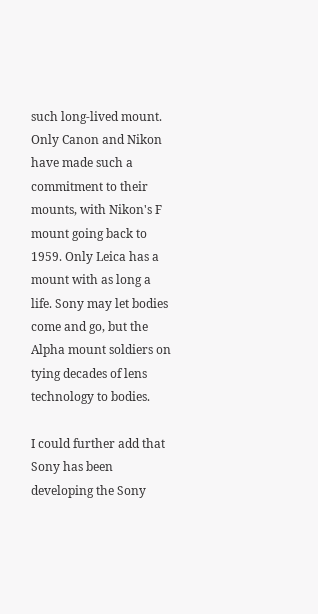such long-lived mount. Only Canon and Nikon have made such a commitment to their mounts, with Nikon's F mount going back to 1959. Only Leica has a mount with as long a life. Sony may let bodies come and go, but the Alpha mount soldiers on tying decades of lens technology to bodies.

I could further add that Sony has been developing the Sony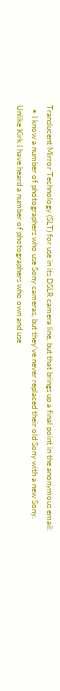Translucent Mirror Technology (SLT) for use in its DSLR camera line, but that brings up a final point in the anonymous email:
  • I know a number of photographers who use Sony cameras, but they've never replaced their old Sony with a new Sony.
Unlike Kirk I have heard a number of photographers who own and use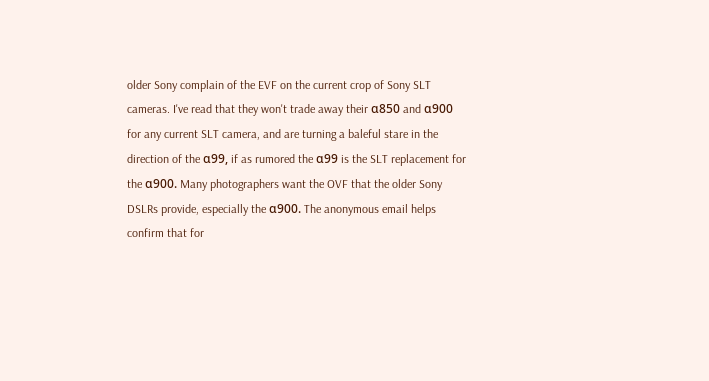older Sony complain of the EVF on the current crop of Sony SLT cameras. I've read that they won't trade away their α850 and α900 for any current SLT camera, and are turning a baleful stare in the direction of the α99, if as rumored the α99 is the SLT replacement for the α900. Many photographers want the OVF that the older Sony DSLRs provide, especially the α900. The anonymous email helps confirm that for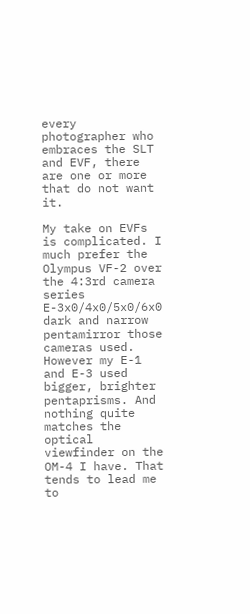every photographer who embraces the SLT and EVF, there are one or more that do not want it.

My take on EVFs is complicated. I much prefer the Olympus VF-2 over the 4:3rd camera series E-3x0/4x0/5x0/6x0 dark and narrow pentamirror those cameras used. However my E-1 and E-3 used bigger, brighter pentaprisms. And nothing quite matches the optical viewfinder on the OM-4 I have. That tends to lead me to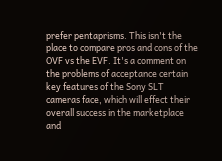prefer pentaprisms. This isn't the place to compare pros and cons of the OVF vs the EVF. It's a comment on the problems of acceptance certain key features of the Sony SLT cameras face, which will effect their overall success in the marketplace and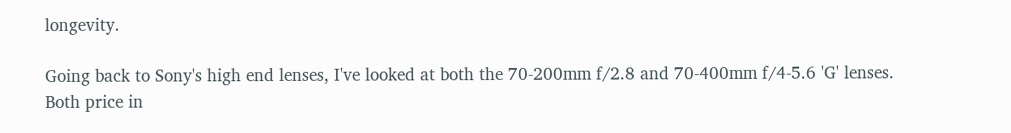longevity.

Going back to Sony's high end lenses, I've looked at both the 70-200mm f/2.8 and 70-400mm f/4-5.6 'G' lenses. Both price in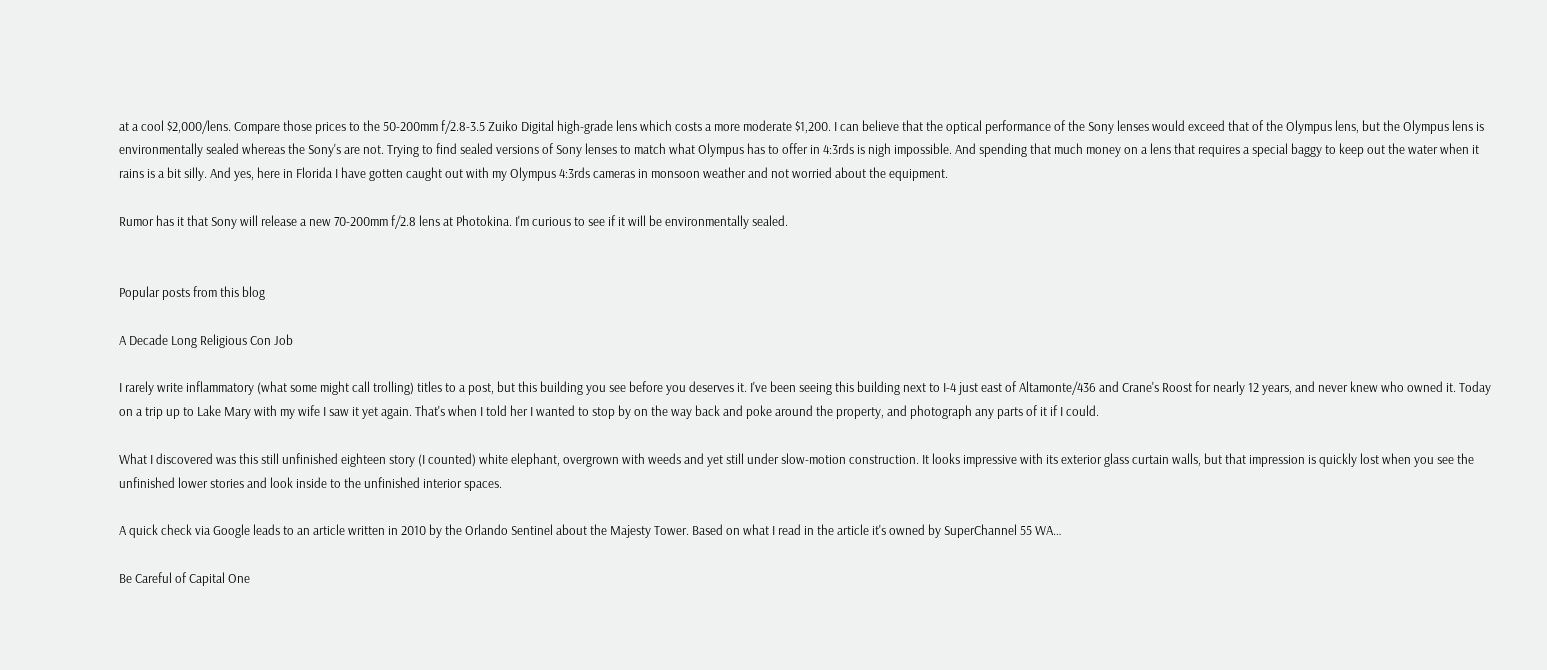at a cool $2,000/lens. Compare those prices to the 50-200mm f/2.8-3.5 Zuiko Digital high-grade lens which costs a more moderate $1,200. I can believe that the optical performance of the Sony lenses would exceed that of the Olympus lens, but the Olympus lens is environmentally sealed whereas the Sony's are not. Trying to find sealed versions of Sony lenses to match what Olympus has to offer in 4:3rds is nigh impossible. And spending that much money on a lens that requires a special baggy to keep out the water when it rains is a bit silly. And yes, here in Florida I have gotten caught out with my Olympus 4:3rds cameras in monsoon weather and not worried about the equipment.

Rumor has it that Sony will release a new 70-200mm f/2.8 lens at Photokina. I'm curious to see if it will be environmentally sealed.


Popular posts from this blog

A Decade Long Religious Con Job

I rarely write inflammatory (what some might call trolling) titles to a post, but this building you see before you deserves it. I've been seeing this building next to I-4 just east of Altamonte/436 and Crane's Roost for nearly 12 years, and never knew who owned it. Today on a trip up to Lake Mary with my wife I saw it yet again. That's when I told her I wanted to stop by on the way back and poke around the property, and photograph any parts of it if I could.

What I discovered was this still unfinished eighteen story (I counted) white elephant, overgrown with weeds and yet still under slow-motion construction. It looks impressive with its exterior glass curtain walls, but that impression is quickly lost when you see the unfinished lower stories and look inside to the unfinished interior spaces.

A quick check via Google leads to an article written in 2010 by the Orlando Sentinel about the Majesty Tower. Based on what I read in the article it's owned by SuperChannel 55 WA…

Be Careful of Capital One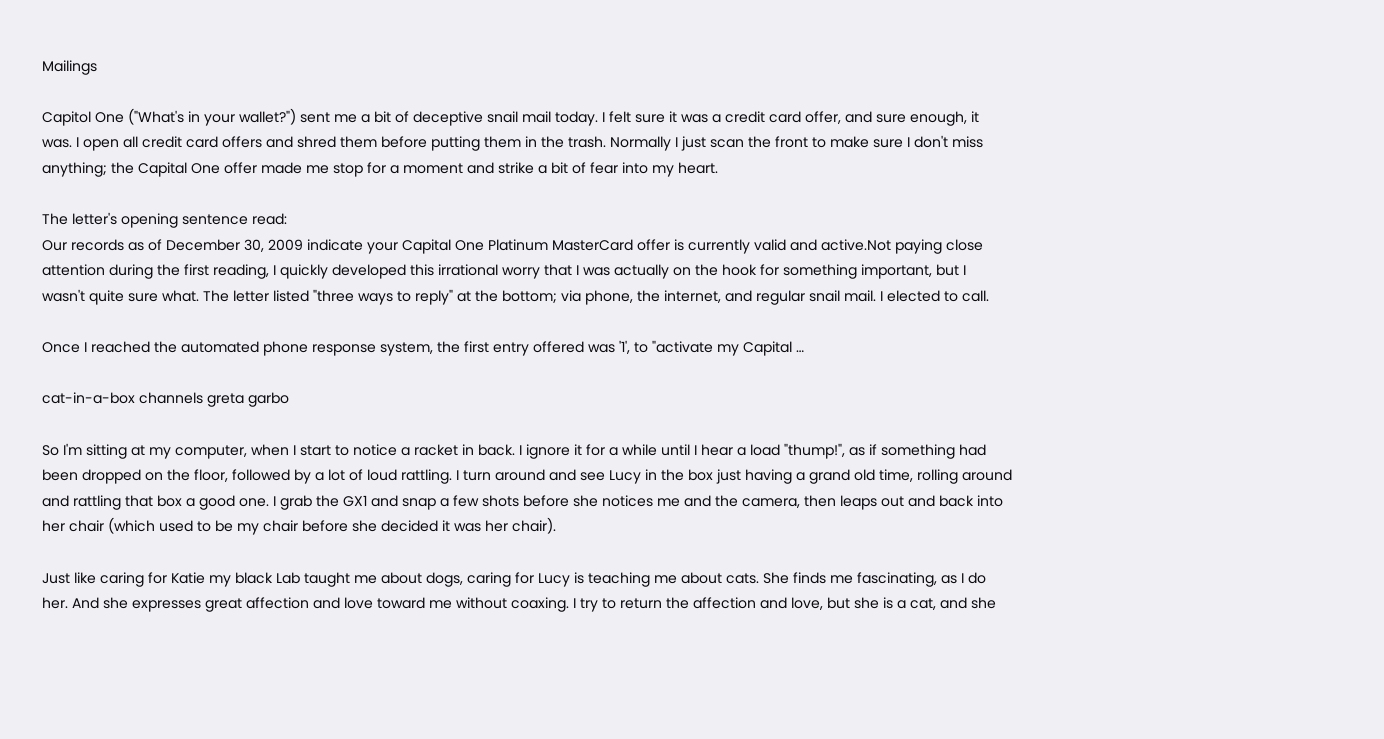Mailings

Capitol One ("What's in your wallet?") sent me a bit of deceptive snail mail today. I felt sure it was a credit card offer, and sure enough, it was. I open all credit card offers and shred them before putting them in the trash. Normally I just scan the front to make sure I don't miss anything; the Capital One offer made me stop for a moment and strike a bit of fear into my heart.

The letter's opening sentence read:
Our records as of December 30, 2009 indicate your Capital One Platinum MasterCard offer is currently valid and active.Not paying close attention during the first reading, I quickly developed this irrational worry that I was actually on the hook for something important, but I wasn't quite sure what. The letter listed "three ways to reply" at the bottom; via phone, the internet, and regular snail mail. I elected to call.

Once I reached the automated phone response system, the first entry offered was '1', to "activate my Capital …

cat-in-a-box channels greta garbo

So I'm sitting at my computer, when I start to notice a racket in back. I ignore it for a while until I hear a load "thump!", as if something had been dropped on the floor, followed by a lot of loud rattling. I turn around and see Lucy in the box just having a grand old time, rolling around and rattling that box a good one. I grab the GX1 and snap a few shots before she notices me and the camera, then leaps out and back into her chair (which used to be my chair before she decided it was her chair).

Just like caring for Katie my black Lab taught me about dogs, caring for Lucy is teaching me about cats. She finds me fascinating, as I do her. And she expresses great affection and love toward me without coaxing. I try to return the affection and love, but she is a cat, and she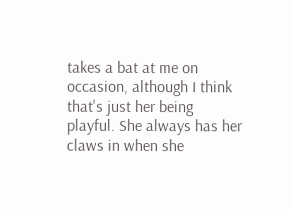takes a bat at me on occasion, although I think that's just her being playful. She always has her claws in when she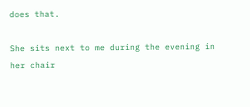does that.

She sits next to me during the evening in her chair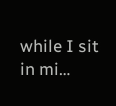while I sit in mi…